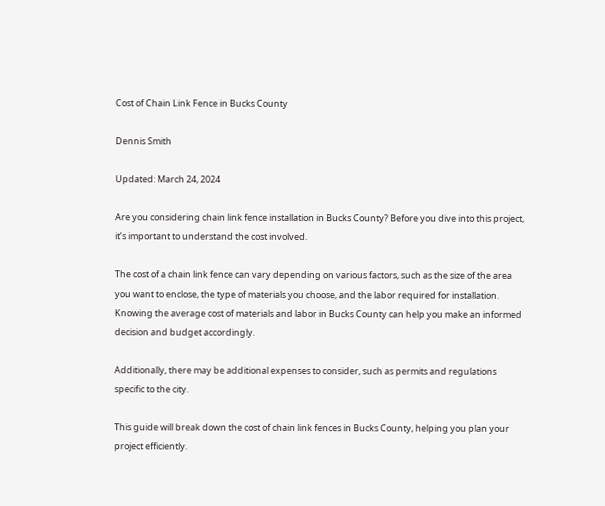Cost of Chain Link Fence in Bucks County

Dennis Smith

Updated: March 24, 2024

Are you considering chain link fence installation in Bucks County? Before you dive into this project, it’s important to understand the cost involved.

The cost of a chain link fence can vary depending on various factors, such as the size of the area you want to enclose, the type of materials you choose, and the labor required for installation. Knowing the average cost of materials and labor in Bucks County can help you make an informed decision and budget accordingly.

Additionally, there may be additional expenses to consider, such as permits and regulations specific to the city.

This guide will break down the cost of chain link fences in Bucks County, helping you plan your project efficiently.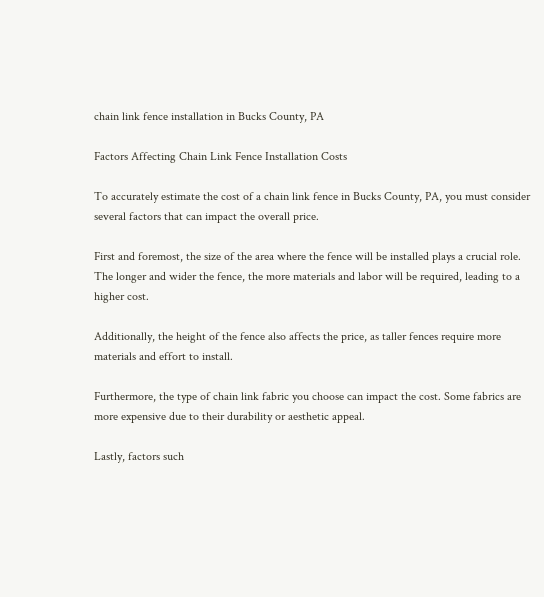chain link fence installation in Bucks County, PA

Factors Affecting Chain Link Fence Installation Costs

To accurately estimate the cost of a chain link fence in Bucks County, PA, you must consider several factors that can impact the overall price.

First and foremost, the size of the area where the fence will be installed plays a crucial role. The longer and wider the fence, the more materials and labor will be required, leading to a higher cost.

Additionally, the height of the fence also affects the price, as taller fences require more materials and effort to install.

Furthermore, the type of chain link fabric you choose can impact the cost. Some fabrics are more expensive due to their durability or aesthetic appeal.

Lastly, factors such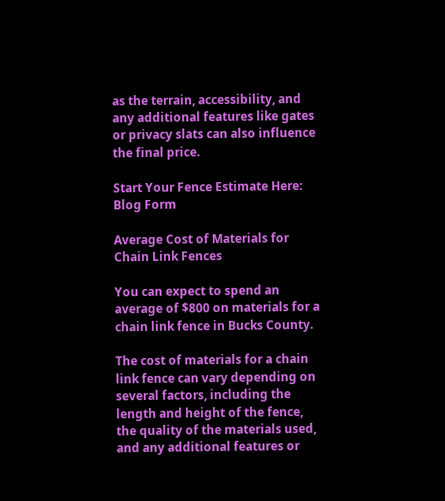as the terrain, accessibility, and any additional features like gates or privacy slats can also influence the final price.

Start Your Fence Estimate Here:
Blog Form

Average Cost of Materials for Chain Link Fences

You can expect to spend an average of $800 on materials for a chain link fence in Bucks County.

The cost of materials for a chain link fence can vary depending on several factors, including the length and height of the fence, the quality of the materials used, and any additional features or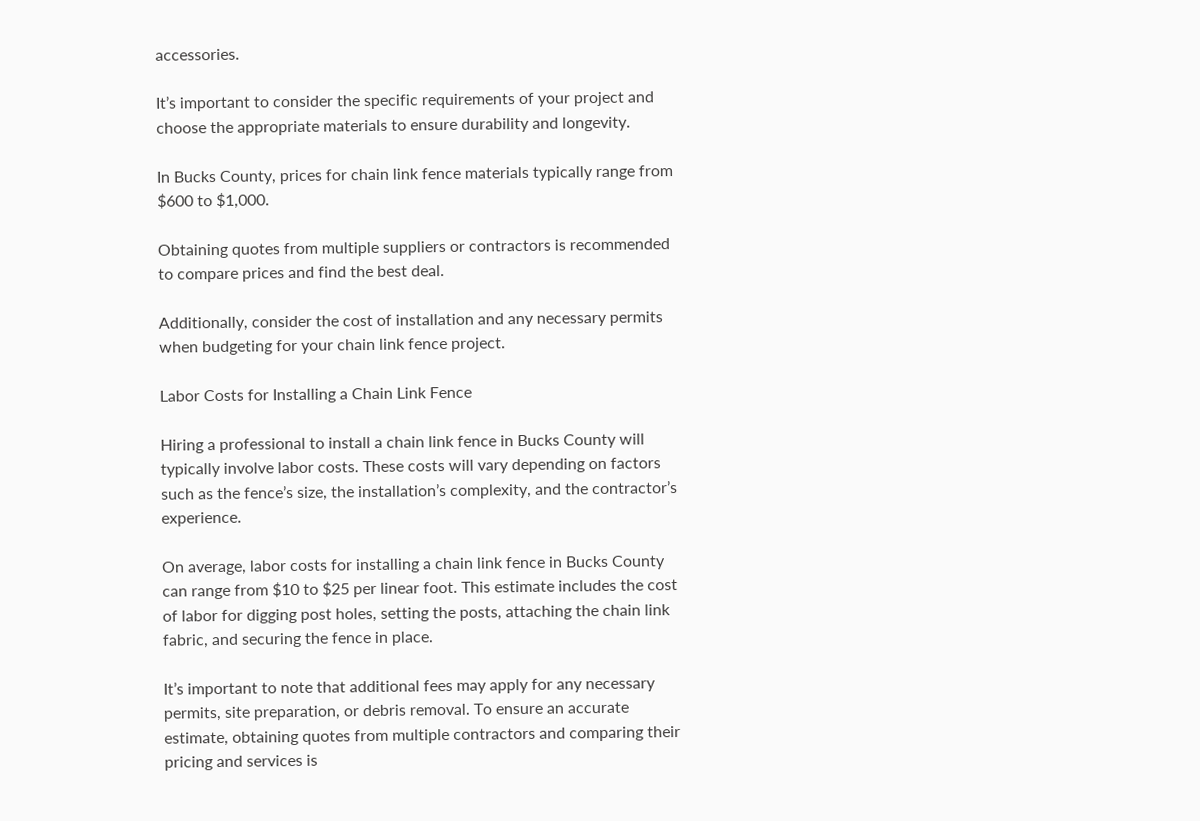accessories.

It’s important to consider the specific requirements of your project and choose the appropriate materials to ensure durability and longevity.

In Bucks County, prices for chain link fence materials typically range from $600 to $1,000.

Obtaining quotes from multiple suppliers or contractors is recommended to compare prices and find the best deal.

Additionally, consider the cost of installation and any necessary permits when budgeting for your chain link fence project.

Labor Costs for Installing a Chain Link Fence

Hiring a professional to install a chain link fence in Bucks County will typically involve labor costs. These costs will vary depending on factors such as the fence’s size, the installation’s complexity, and the contractor’s experience.

On average, labor costs for installing a chain link fence in Bucks County can range from $10 to $25 per linear foot. This estimate includes the cost of labor for digging post holes, setting the posts, attaching the chain link fabric, and securing the fence in place.

It’s important to note that additional fees may apply for any necessary permits, site preparation, or debris removal. To ensure an accurate estimate, obtaining quotes from multiple contractors and comparing their pricing and services is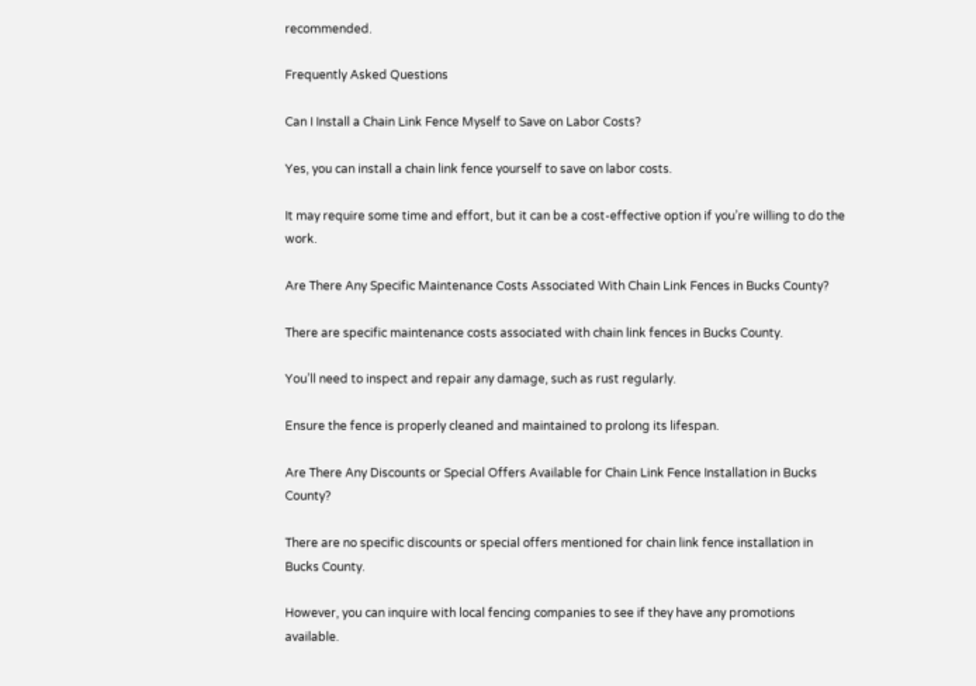recommended.

Frequently Asked Questions

Can I Install a Chain Link Fence Myself to Save on Labor Costs?

Yes, you can install a chain link fence yourself to save on labor costs.

It may require some time and effort, but it can be a cost-effective option if you’re willing to do the work.

Are There Any Specific Maintenance Costs Associated With Chain Link Fences in Bucks County?

There are specific maintenance costs associated with chain link fences in Bucks County.

You’ll need to inspect and repair any damage, such as rust regularly.

Ensure the fence is properly cleaned and maintained to prolong its lifespan.

Are There Any Discounts or Special Offers Available for Chain Link Fence Installation in Bucks County?

There are no specific discounts or special offers mentioned for chain link fence installation in Bucks County.

However, you can inquire with local fencing companies to see if they have any promotions available.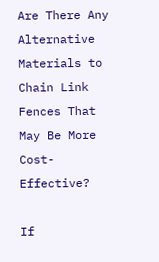Are There Any Alternative Materials to Chain Link Fences That May Be More Cost-Effective?

If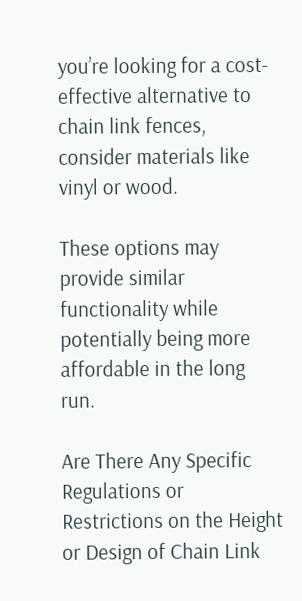you’re looking for a cost-effective alternative to chain link fences, consider materials like vinyl or wood.

These options may provide similar functionality while potentially being more affordable in the long run.

Are There Any Specific Regulations or Restrictions on the Height or Design of Chain Link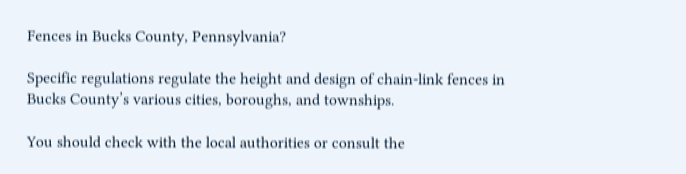Fences in Bucks County, Pennsylvania?

Specific regulations regulate the height and design of chain-link fences in Bucks County’s various cities, boroughs, and townships.

You should check with the local authorities or consult the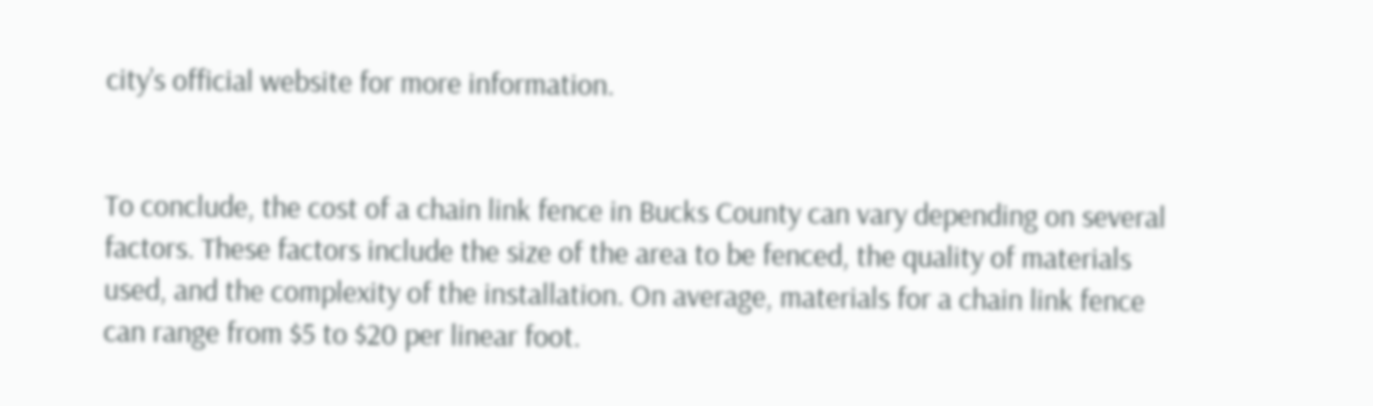city’s official website for more information.


To conclude, the cost of a chain link fence in Bucks County can vary depending on several factors. These factors include the size of the area to be fenced, the quality of materials used, and the complexity of the installation. On average, materials for a chain link fence can range from $5 to $20 per linear foot.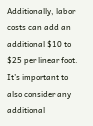Additionally, labor costs can add an additional $10 to $25 per linear foot. It’s important to also consider any additional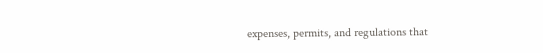expenses, permits, and regulations that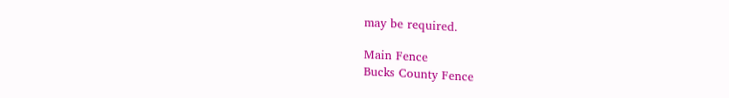may be required.

Main Fence
Bucks County Fence